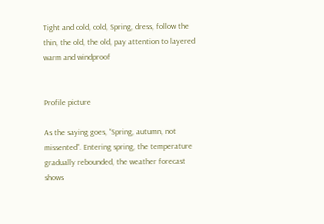Tight and cold, cold, Spring, dress, follow the thin, the old, the old, pay attention to layered warm and windproof


Profile picture

As the saying goes, “Spring, autumn, not missented”. Entering spring, the temperature gradually rebounded, the weather forecast shows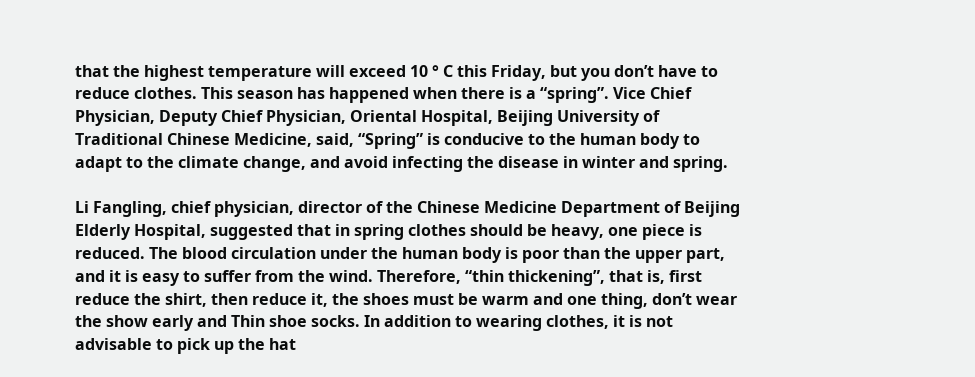that the highest temperature will exceed 10 ° C this Friday, but you don’t have to reduce clothes. This season has happened when there is a “spring”. Vice Chief Physician, Deputy Chief Physician, Oriental Hospital, Beijing University of Traditional Chinese Medicine, said, “Spring” is conducive to the human body to adapt to the climate change, and avoid infecting the disease in winter and spring.

Li Fangling, chief physician, director of the Chinese Medicine Department of Beijing Elderly Hospital, suggested that in spring clothes should be heavy, one piece is reduced. The blood circulation under the human body is poor than the upper part, and it is easy to suffer from the wind. Therefore, “thin thickening”, that is, first reduce the shirt, then reduce it, the shoes must be warm and one thing, don’t wear the show early and Thin shoe socks. In addition to wearing clothes, it is not advisable to pick up the hat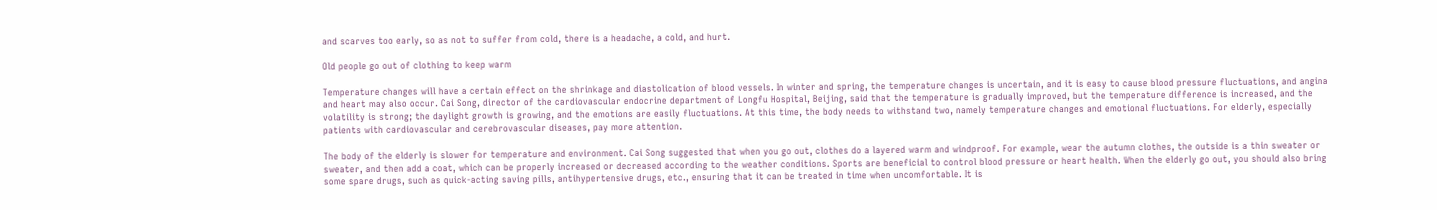and scarves too early, so as not to suffer from cold, there is a headache, a cold, and hurt.

Old people go out of clothing to keep warm

Temperature changes will have a certain effect on the shrinkage and diastolication of blood vessels. In winter and spring, the temperature changes is uncertain, and it is easy to cause blood pressure fluctuations, and angina and heart may also occur. Cai Song, director of the cardiovascular endocrine department of Longfu Hospital, Beijing, said that the temperature is gradually improved, but the temperature difference is increased, and the volatility is strong; the daylight growth is growing, and the emotions are easily fluctuations. At this time, the body needs to withstand two, namely temperature changes and emotional fluctuations. For elderly, especially patients with cardiovascular and cerebrovascular diseases, pay more attention.

The body of the elderly is slower for temperature and environment. Cai Song suggested that when you go out, clothes do a layered warm and windproof. For example, wear the autumn clothes, the outside is a thin sweater or sweater, and then add a coat, which can be properly increased or decreased according to the weather conditions. Sports are beneficial to control blood pressure or heart health. When the elderly go out, you should also bring some spare drugs, such as quick-acting saving pills, antihypertensive drugs, etc., ensuring that it can be treated in time when uncomfortable. It is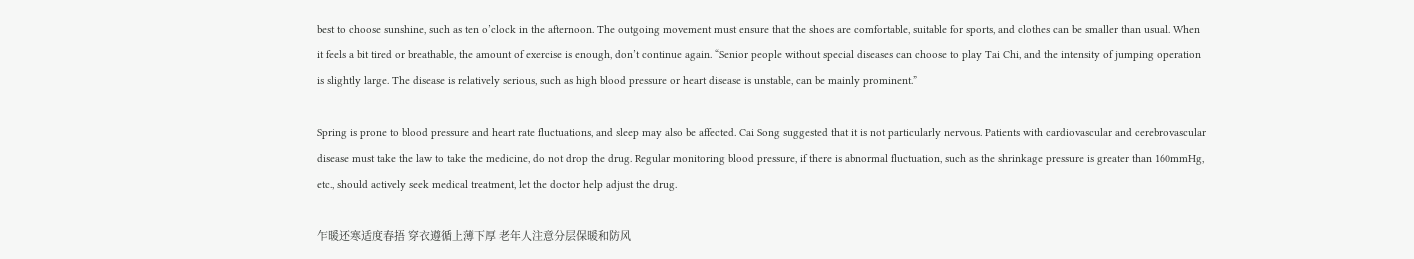best to choose sunshine, such as ten o’clock in the afternoon. The outgoing movement must ensure that the shoes are comfortable, suitable for sports, and clothes can be smaller than usual. When it feels a bit tired or breathable, the amount of exercise is enough, don’t continue again. “Senior people without special diseases can choose to play Tai Chi, and the intensity of jumping operation is slightly large. The disease is relatively serious, such as high blood pressure or heart disease is unstable, can be mainly prominent.”

Spring is prone to blood pressure and heart rate fluctuations, and sleep may also be affected. Cai Song suggested that it is not particularly nervous. Patients with cardiovascular and cerebrovascular disease must take the law to take the medicine, do not drop the drug. Regular monitoring blood pressure, if there is abnormal fluctuation, such as the shrinkage pressure is greater than 160mmHg, etc., should actively seek medical treatment, let the doctor help adjust the drug.

乍暖还寒适度春捂 穿衣遵循上薄下厚 老年人注意分层保暖和防风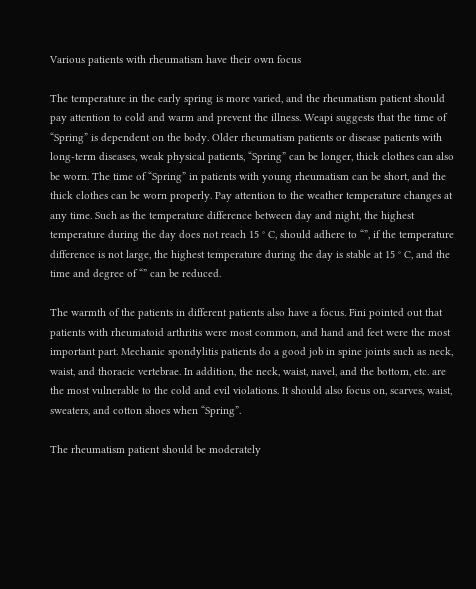Various patients with rheumatism have their own focus

The temperature in the early spring is more varied, and the rheumatism patient should pay attention to cold and warm and prevent the illness. Weapi suggests that the time of “Spring” is dependent on the body. Older rheumatism patients or disease patients with long-term diseases, weak physical patients, “Spring” can be longer, thick clothes can also be worn. The time of “Spring” in patients with young rheumatism can be short, and the thick clothes can be worn properly. Pay attention to the weather temperature changes at any time. Such as the temperature difference between day and night, the highest temperature during the day does not reach 15 ° C, should adhere to “”, if the temperature difference is not large, the highest temperature during the day is stable at 15 ° C, and the time and degree of “” can be reduced.

The warmth of the patients in different patients also have a focus. Fini pointed out that patients with rheumatoid arthritis were most common, and hand and feet were the most important part. Mechanic spondylitis patients do a good job in spine joints such as neck, waist, and thoracic vertebrae. In addition, the neck, waist, navel, and the bottom, etc. are the most vulnerable to the cold and evil violations. It should also focus on, scarves, waist, sweaters, and cotton shoes when “Spring”.

The rheumatism patient should be moderately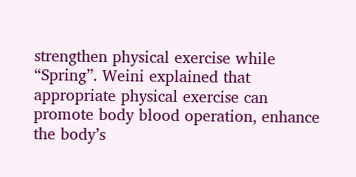strengthen physical exercise while “Spring”. Weini explained that appropriate physical exercise can promote body blood operation, enhance the body’s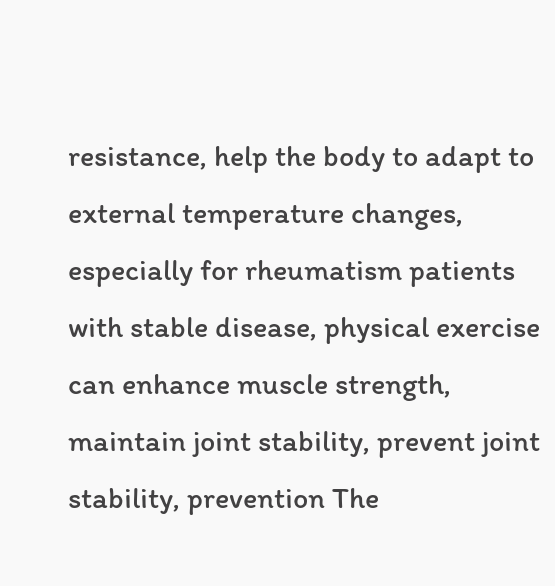resistance, help the body to adapt to external temperature changes, especially for rheumatism patients with stable disease, physical exercise can enhance muscle strength, maintain joint stability, prevent joint stability, prevention The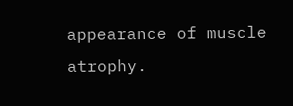appearance of muscle atrophy.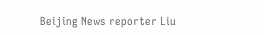Beijing News reporter Liu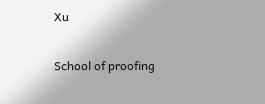Xu

School of proofing